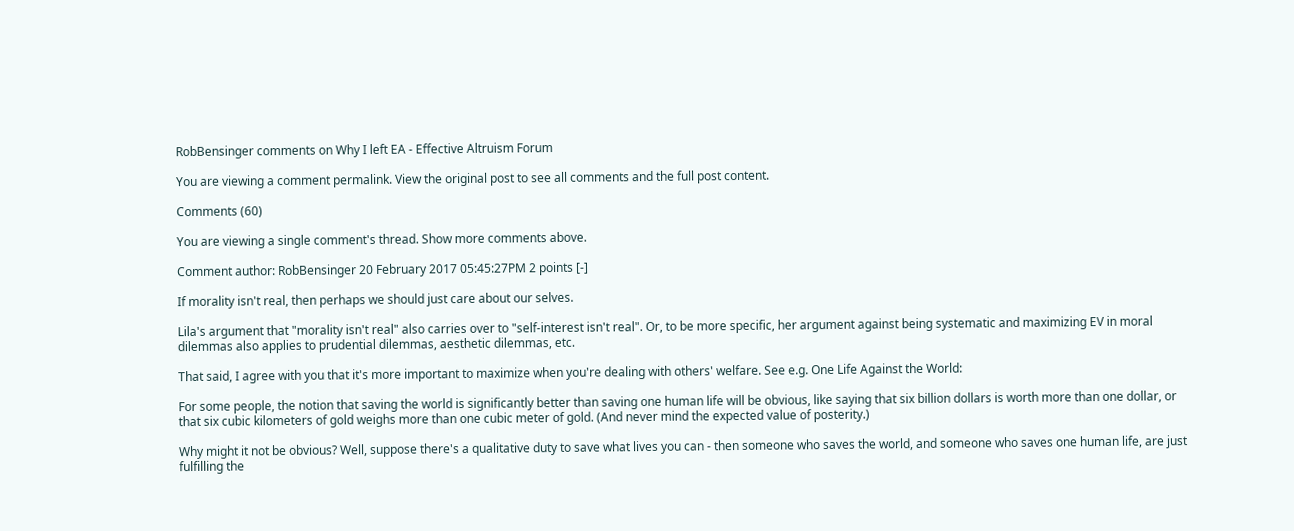RobBensinger comments on Why I left EA - Effective Altruism Forum

You are viewing a comment permalink. View the original post to see all comments and the full post content.

Comments (60)

You are viewing a single comment's thread. Show more comments above.

Comment author: RobBensinger 20 February 2017 05:45:27PM 2 points [-]

If morality isn't real, then perhaps we should just care about our selves.

Lila's argument that "morality isn't real" also carries over to "self-interest isn't real". Or, to be more specific, her argument against being systematic and maximizing EV in moral dilemmas also applies to prudential dilemmas, aesthetic dilemmas, etc.

That said, I agree with you that it's more important to maximize when you're dealing with others' welfare. See e.g. One Life Against the World:

For some people, the notion that saving the world is significantly better than saving one human life will be obvious, like saying that six billion dollars is worth more than one dollar, or that six cubic kilometers of gold weighs more than one cubic meter of gold. (And never mind the expected value of posterity.)

Why might it not be obvious? Well, suppose there's a qualitative duty to save what lives you can - then someone who saves the world, and someone who saves one human life, are just fulfilling the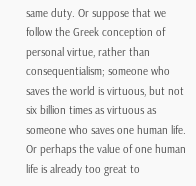same duty. Or suppose that we follow the Greek conception of personal virtue, rather than consequentialism; someone who saves the world is virtuous, but not six billion times as virtuous as someone who saves one human life. Or perhaps the value of one human life is already too great to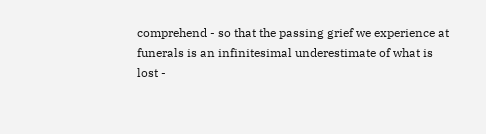comprehend - so that the passing grief we experience at funerals is an infinitesimal underestimate of what is lost -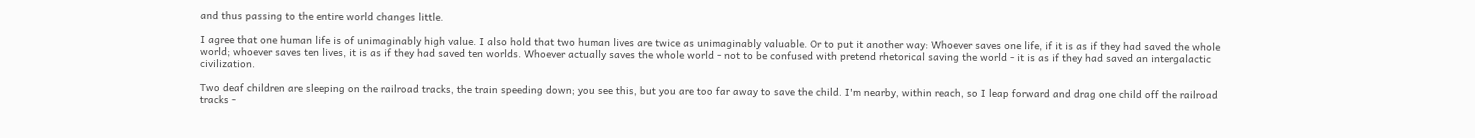and thus passing to the entire world changes little.

I agree that one human life is of unimaginably high value. I also hold that two human lives are twice as unimaginably valuable. Or to put it another way: Whoever saves one life, if it is as if they had saved the whole world; whoever saves ten lives, it is as if they had saved ten worlds. Whoever actually saves the whole world - not to be confused with pretend rhetorical saving the world - it is as if they had saved an intergalactic civilization.

Two deaf children are sleeping on the railroad tracks, the train speeding down; you see this, but you are too far away to save the child. I'm nearby, within reach, so I leap forward and drag one child off the railroad tracks -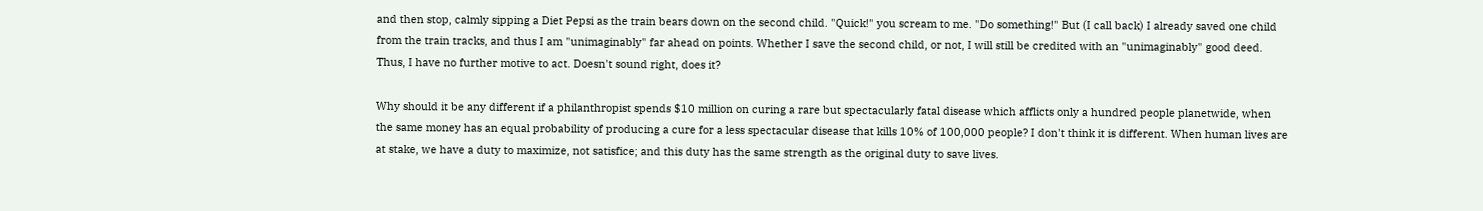and then stop, calmly sipping a Diet Pepsi as the train bears down on the second child. "Quick!" you scream to me. "Do something!" But (I call back) I already saved one child from the train tracks, and thus I am "unimaginably" far ahead on points. Whether I save the second child, or not, I will still be credited with an "unimaginably" good deed. Thus, I have no further motive to act. Doesn't sound right, does it?

Why should it be any different if a philanthropist spends $10 million on curing a rare but spectacularly fatal disease which afflicts only a hundred people planetwide, when the same money has an equal probability of producing a cure for a less spectacular disease that kills 10% of 100,000 people? I don't think it is different. When human lives are at stake, we have a duty to maximize, not satisfice; and this duty has the same strength as the original duty to save lives.